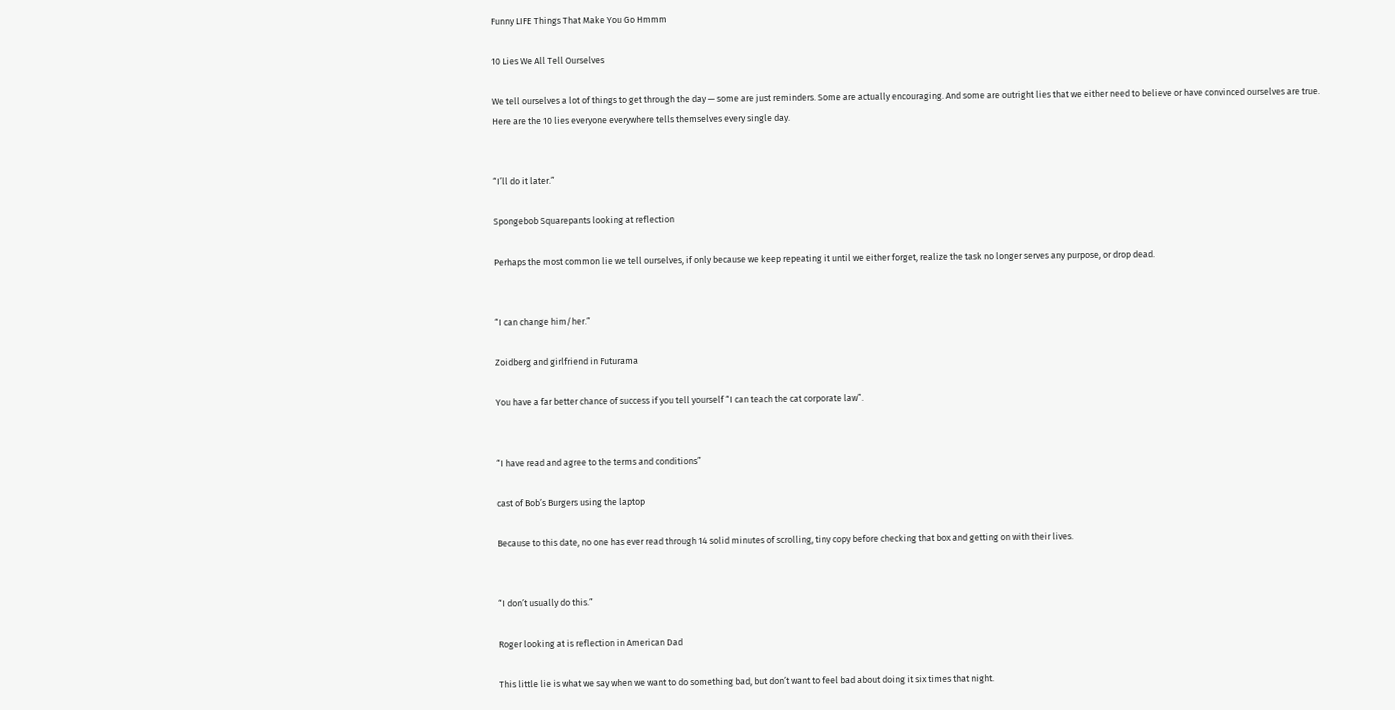Funny LIFE Things That Make You Go Hmmm

10 Lies We All Tell Ourselves

We tell ourselves a lot of things to get through the day — some are just reminders. Some are actually encouraging. And some are outright lies that we either need to believe or have convinced ourselves are true. Here are the 10 lies everyone everywhere tells themselves every single day.


“I’ll do it later.”

Spongebob Squarepants looking at reflection

Perhaps the most common lie we tell ourselves, if only because we keep repeating it until we either forget, realize the task no longer serves any purpose, or drop dead.


“I can change him/her.”

Zoidberg and girlfriend in Futurama

You have a far better chance of success if you tell yourself “I can teach the cat corporate law”.


“I have read and agree to the terms and conditions”

cast of Bob’s Burgers using the laptop

Because to this date, no one has ever read through 14 solid minutes of scrolling, tiny copy before checking that box and getting on with their lives.


“I don’t usually do this.”

Roger looking at is reflection in American Dad

This little lie is what we say when we want to do something bad, but don’t want to feel bad about doing it six times that night.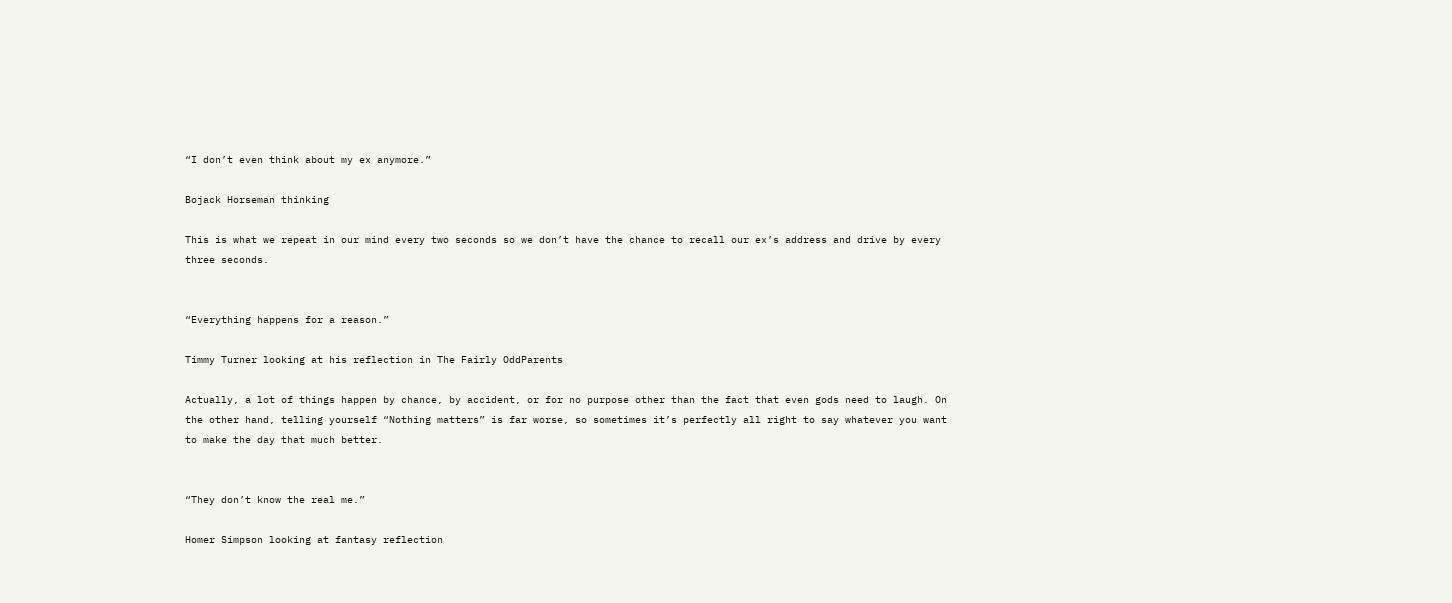“I don’t even think about my ex anymore.”

Bojack Horseman thinking

This is what we repeat in our mind every two seconds so we don’t have the chance to recall our ex’s address and drive by every three seconds.


“Everything happens for a reason.”

Timmy Turner looking at his reflection in The Fairly OddParents

Actually, a lot of things happen by chance, by accident, or for no purpose other than the fact that even gods need to laugh. On the other hand, telling yourself “Nothing matters” is far worse, so sometimes it’s perfectly all right to say whatever you want to make the day that much better.


“They don’t know the real me.”

Homer Simpson looking at fantasy reflection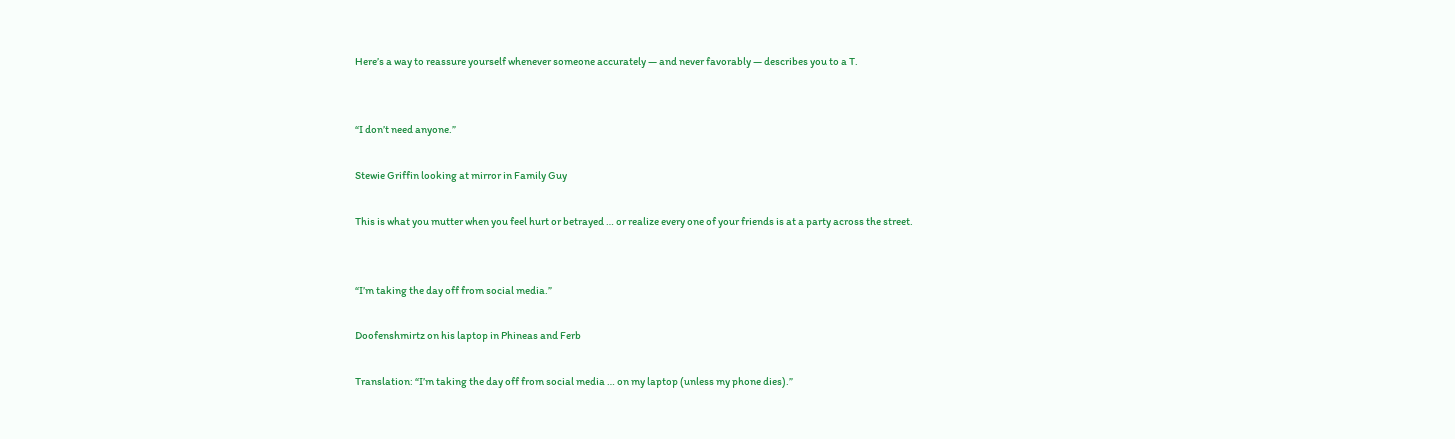Here’s a way to reassure yourself whenever someone accurately — and never favorably — describes you to a T.


“I don’t need anyone.”

Stewie Griffin looking at mirror in Family Guy

This is what you mutter when you feel hurt or betrayed … or realize every one of your friends is at a party across the street.


“I’m taking the day off from social media.”

Doofenshmirtz on his laptop in Phineas and Ferb

Translation: “I’m taking the day off from social media … on my laptop (unless my phone dies).”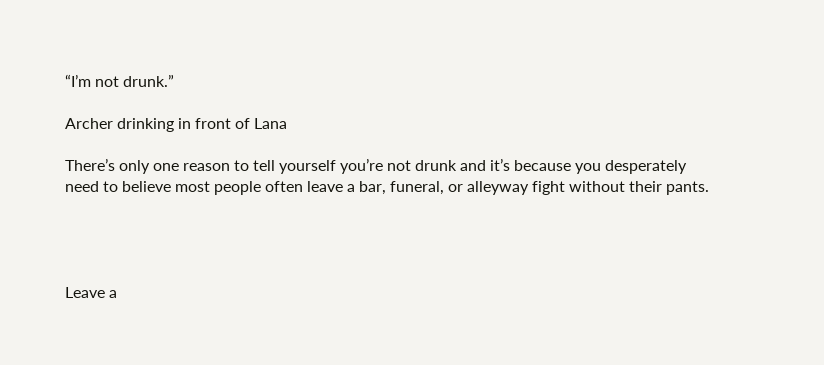“I’m not drunk.”

Archer drinking in front of Lana

There’s only one reason to tell yourself you’re not drunk and it’s because you desperately need to believe most people often leave a bar, funeral, or alleyway fight without their pants.




Leave a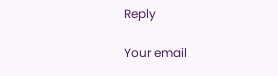Reply

Your email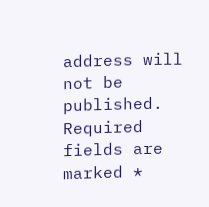address will not be published. Required fields are marked *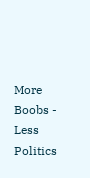More Boobs - Less Politics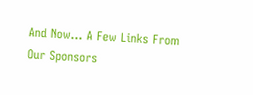And Now... A Few Links From Our Sponsors